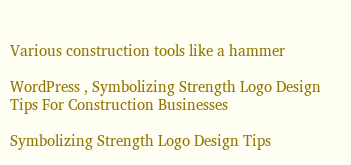Various construction tools like a hammer

WordPress , Symbolizing Strength Logo Design Tips For Construction Businesses

Symbolizing Strength Logo Design Tips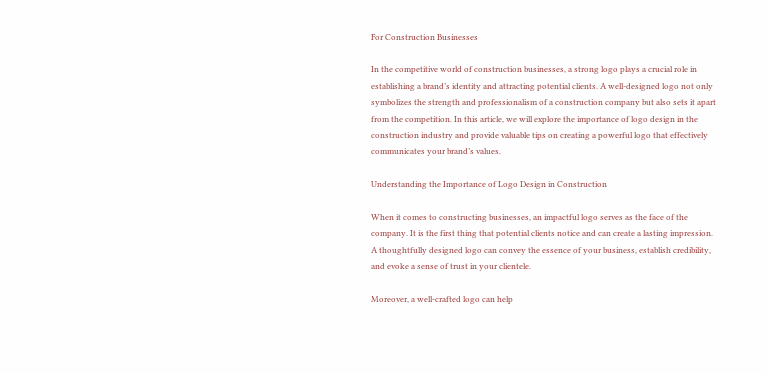For Construction Businesses

In the competitive world of construction businesses, a strong logo plays a crucial role in establishing a brand’s identity and attracting potential clients. A well-designed logo not only symbolizes the strength and professionalism of a construction company but also sets it apart from the competition. In this article, we will explore the importance of logo design in the construction industry and provide valuable tips on creating a powerful logo that effectively communicates your brand’s values.

Understanding the Importance of Logo Design in Construction

When it comes to constructing businesses, an impactful logo serves as the face of the company. It is the first thing that potential clients notice and can create a lasting impression. A thoughtfully designed logo can convey the essence of your business, establish credibility, and evoke a sense of trust in your clientele.

Moreover, a well-crafted logo can help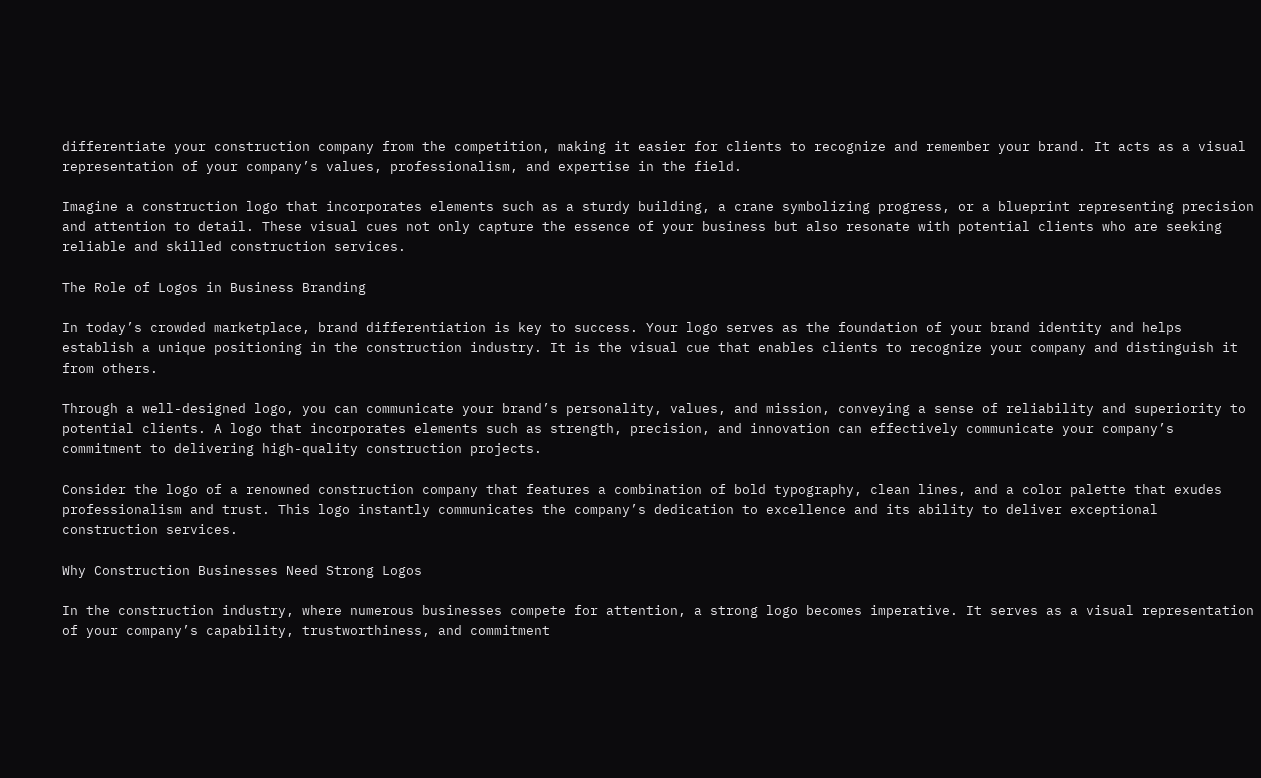differentiate your construction company from the competition, making it easier for clients to recognize and remember your brand. It acts as a visual representation of your company’s values, professionalism, and expertise in the field.

Imagine a construction logo that incorporates elements such as a sturdy building, a crane symbolizing progress, or a blueprint representing precision and attention to detail. These visual cues not only capture the essence of your business but also resonate with potential clients who are seeking reliable and skilled construction services.

The Role of Logos in Business Branding

In today’s crowded marketplace, brand differentiation is key to success. Your logo serves as the foundation of your brand identity and helps establish a unique positioning in the construction industry. It is the visual cue that enables clients to recognize your company and distinguish it from others.

Through a well-designed logo, you can communicate your brand’s personality, values, and mission, conveying a sense of reliability and superiority to potential clients. A logo that incorporates elements such as strength, precision, and innovation can effectively communicate your company’s commitment to delivering high-quality construction projects.

Consider the logo of a renowned construction company that features a combination of bold typography, clean lines, and a color palette that exudes professionalism and trust. This logo instantly communicates the company’s dedication to excellence and its ability to deliver exceptional construction services.

Why Construction Businesses Need Strong Logos

In the construction industry, where numerous businesses compete for attention, a strong logo becomes imperative. It serves as a visual representation of your company’s capability, trustworthiness, and commitment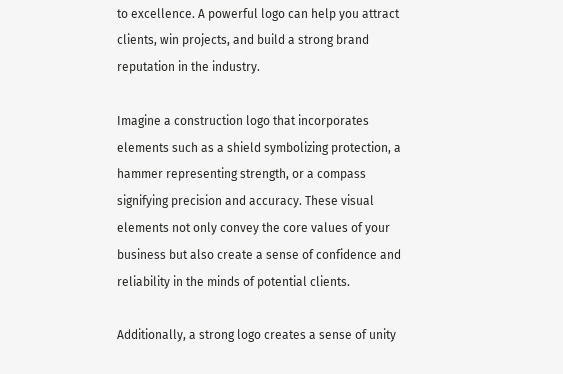to excellence. A powerful logo can help you attract clients, win projects, and build a strong brand reputation in the industry.

Imagine a construction logo that incorporates elements such as a shield symbolizing protection, a hammer representing strength, or a compass signifying precision and accuracy. These visual elements not only convey the core values of your business but also create a sense of confidence and reliability in the minds of potential clients.

Additionally, a strong logo creates a sense of unity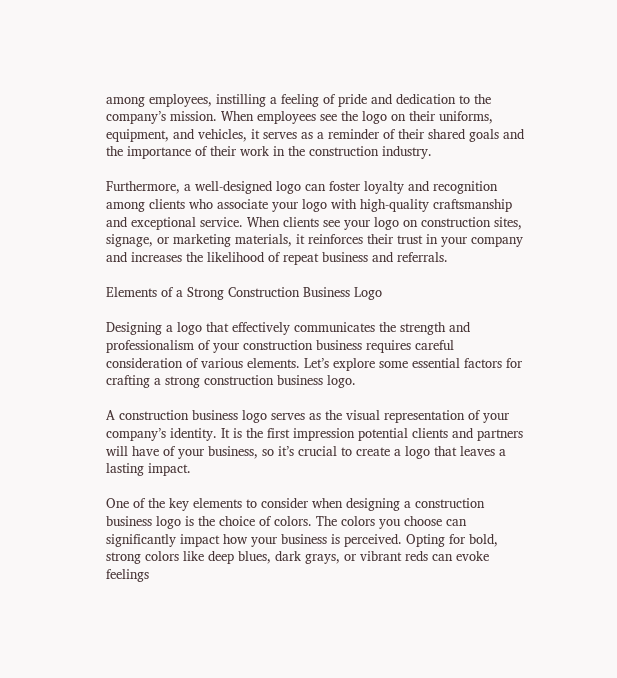among employees, instilling a feeling of pride and dedication to the company’s mission. When employees see the logo on their uniforms, equipment, and vehicles, it serves as a reminder of their shared goals and the importance of their work in the construction industry.

Furthermore, a well-designed logo can foster loyalty and recognition among clients who associate your logo with high-quality craftsmanship and exceptional service. When clients see your logo on construction sites, signage, or marketing materials, it reinforces their trust in your company and increases the likelihood of repeat business and referrals.

Elements of a Strong Construction Business Logo

Designing a logo that effectively communicates the strength and professionalism of your construction business requires careful consideration of various elements. Let’s explore some essential factors for crafting a strong construction business logo.

A construction business logo serves as the visual representation of your company’s identity. It is the first impression potential clients and partners will have of your business, so it’s crucial to create a logo that leaves a lasting impact.

One of the key elements to consider when designing a construction business logo is the choice of colors. The colors you choose can significantly impact how your business is perceived. Opting for bold, strong colors like deep blues, dark grays, or vibrant reds can evoke feelings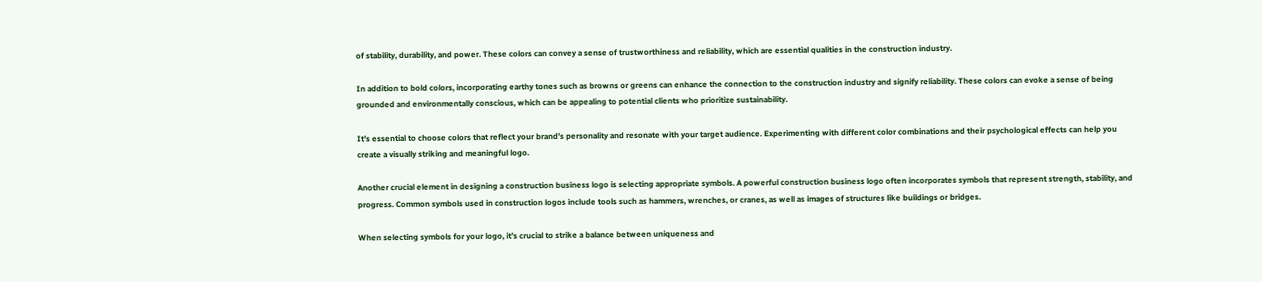of stability, durability, and power. These colors can convey a sense of trustworthiness and reliability, which are essential qualities in the construction industry.

In addition to bold colors, incorporating earthy tones such as browns or greens can enhance the connection to the construction industry and signify reliability. These colors can evoke a sense of being grounded and environmentally conscious, which can be appealing to potential clients who prioritize sustainability.

It’s essential to choose colors that reflect your brand’s personality and resonate with your target audience. Experimenting with different color combinations and their psychological effects can help you create a visually striking and meaningful logo.

Another crucial element in designing a construction business logo is selecting appropriate symbols. A powerful construction business logo often incorporates symbols that represent strength, stability, and progress. Common symbols used in construction logos include tools such as hammers, wrenches, or cranes, as well as images of structures like buildings or bridges.

When selecting symbols for your logo, it’s crucial to strike a balance between uniqueness and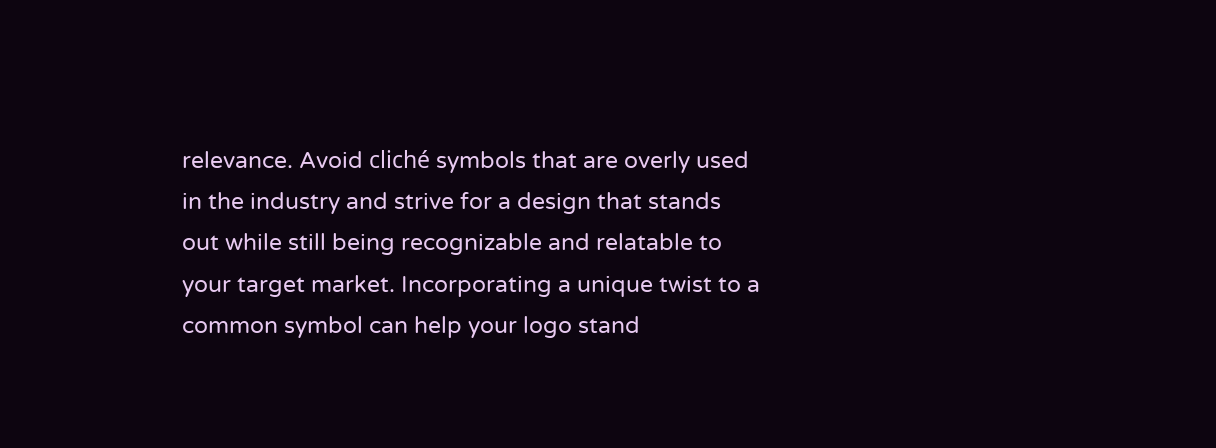relevance. Avoid cliché symbols that are overly used in the industry and strive for a design that stands out while still being recognizable and relatable to your target market. Incorporating a unique twist to a common symbol can help your logo stand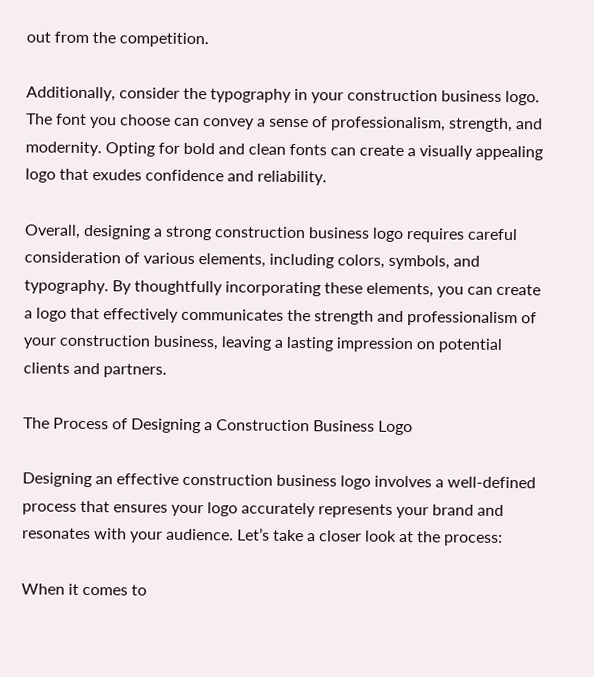out from the competition.

Additionally, consider the typography in your construction business logo. The font you choose can convey a sense of professionalism, strength, and modernity. Opting for bold and clean fonts can create a visually appealing logo that exudes confidence and reliability.

Overall, designing a strong construction business logo requires careful consideration of various elements, including colors, symbols, and typography. By thoughtfully incorporating these elements, you can create a logo that effectively communicates the strength and professionalism of your construction business, leaving a lasting impression on potential clients and partners.

The Process of Designing a Construction Business Logo

Designing an effective construction business logo involves a well-defined process that ensures your logo accurately represents your brand and resonates with your audience. Let’s take a closer look at the process:

When it comes to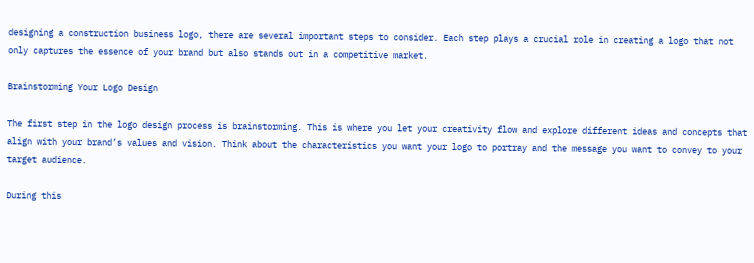designing a construction business logo, there are several important steps to consider. Each step plays a crucial role in creating a logo that not only captures the essence of your brand but also stands out in a competitive market.

Brainstorming Your Logo Design

The first step in the logo design process is brainstorming. This is where you let your creativity flow and explore different ideas and concepts that align with your brand’s values and vision. Think about the characteristics you want your logo to portray and the message you want to convey to your target audience.

During this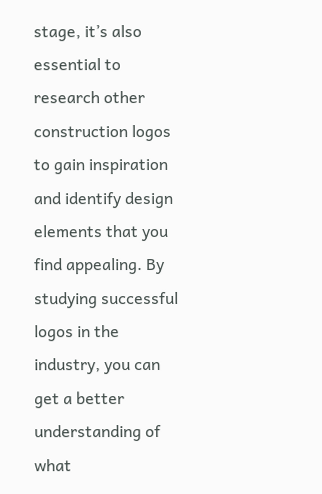stage, it’s also essential to research other construction logos to gain inspiration and identify design elements that you find appealing. By studying successful logos in the industry, you can get a better understanding of what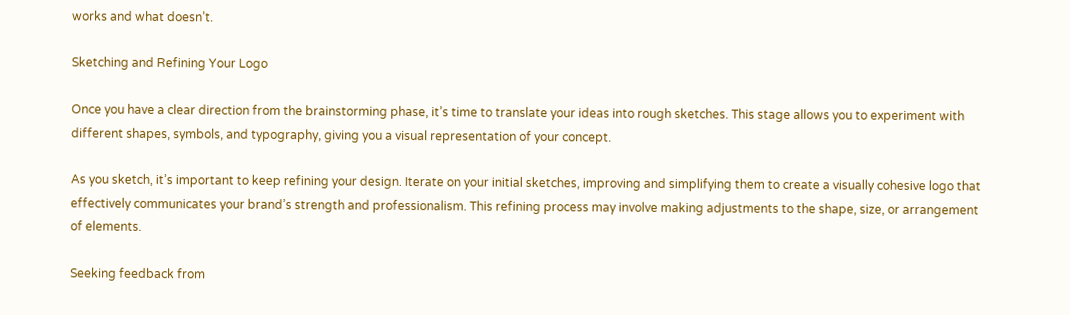works and what doesn’t.

Sketching and Refining Your Logo

Once you have a clear direction from the brainstorming phase, it’s time to translate your ideas into rough sketches. This stage allows you to experiment with different shapes, symbols, and typography, giving you a visual representation of your concept.

As you sketch, it’s important to keep refining your design. Iterate on your initial sketches, improving and simplifying them to create a visually cohesive logo that effectively communicates your brand’s strength and professionalism. This refining process may involve making adjustments to the shape, size, or arrangement of elements.

Seeking feedback from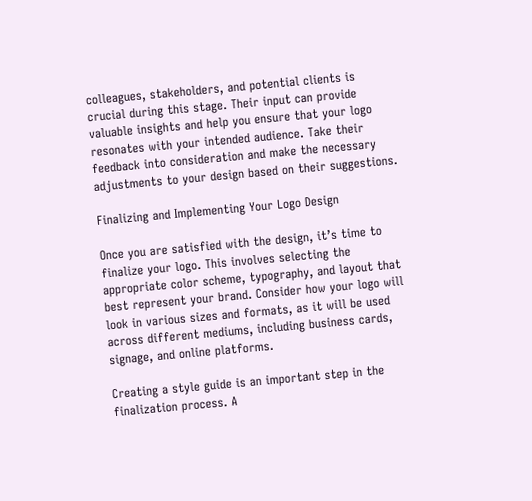colleagues, stakeholders, and potential clients is crucial during this stage. Their input can provide valuable insights and help you ensure that your logo resonates with your intended audience. Take their feedback into consideration and make the necessary adjustments to your design based on their suggestions.

Finalizing and Implementing Your Logo Design

Once you are satisfied with the design, it’s time to finalize your logo. This involves selecting the appropriate color scheme, typography, and layout that best represent your brand. Consider how your logo will look in various sizes and formats, as it will be used across different mediums, including business cards, signage, and online platforms.

Creating a style guide is an important step in the finalization process. A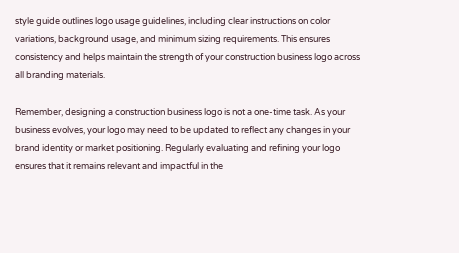style guide outlines logo usage guidelines, including clear instructions on color variations, background usage, and minimum sizing requirements. This ensures consistency and helps maintain the strength of your construction business logo across all branding materials.

Remember, designing a construction business logo is not a one-time task. As your business evolves, your logo may need to be updated to reflect any changes in your brand identity or market positioning. Regularly evaluating and refining your logo ensures that it remains relevant and impactful in the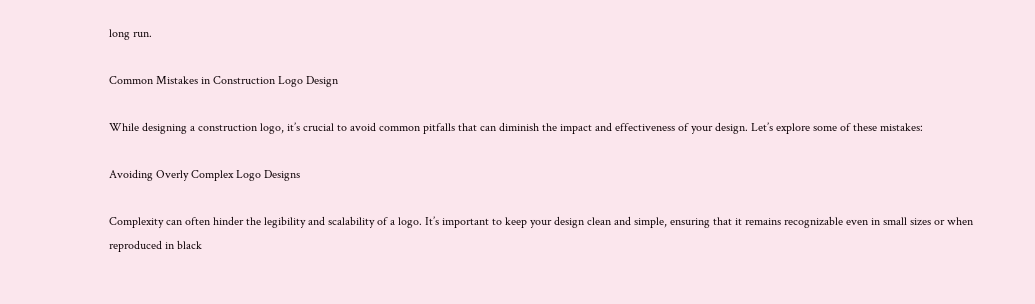long run.

Common Mistakes in Construction Logo Design

While designing a construction logo, it’s crucial to avoid common pitfalls that can diminish the impact and effectiveness of your design. Let’s explore some of these mistakes:

Avoiding Overly Complex Logo Designs

Complexity can often hinder the legibility and scalability of a logo. It’s important to keep your design clean and simple, ensuring that it remains recognizable even in small sizes or when reproduced in black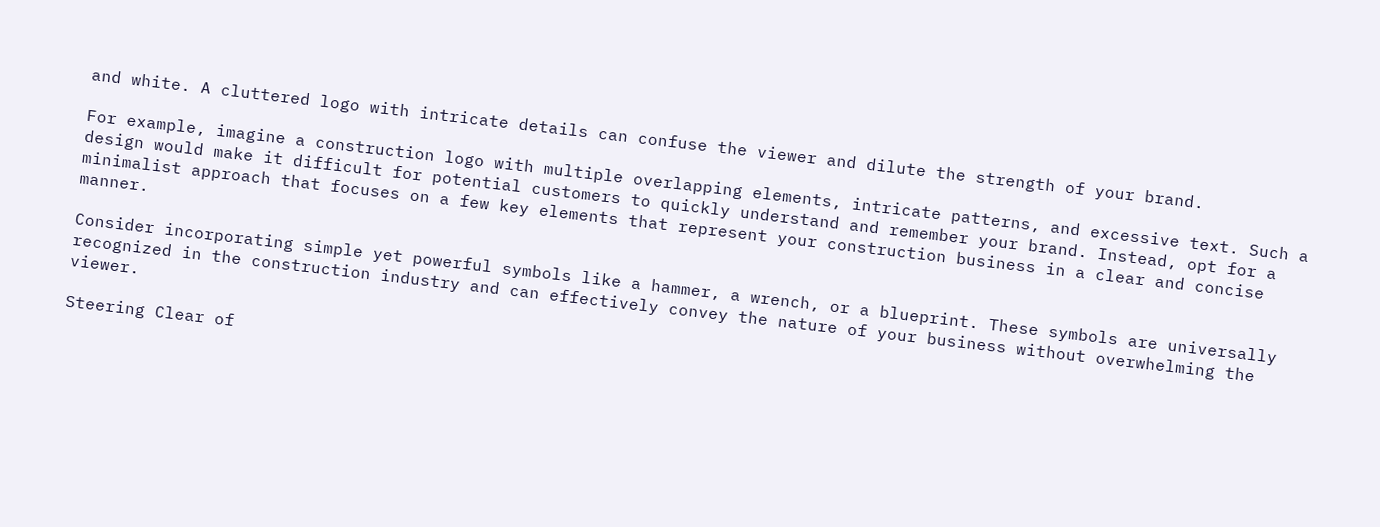and white. A cluttered logo with intricate details can confuse the viewer and dilute the strength of your brand.

For example, imagine a construction logo with multiple overlapping elements, intricate patterns, and excessive text. Such a design would make it difficult for potential customers to quickly understand and remember your brand. Instead, opt for a minimalist approach that focuses on a few key elements that represent your construction business in a clear and concise manner.

Consider incorporating simple yet powerful symbols like a hammer, a wrench, or a blueprint. These symbols are universally recognized in the construction industry and can effectively convey the nature of your business without overwhelming the viewer.

Steering Clear of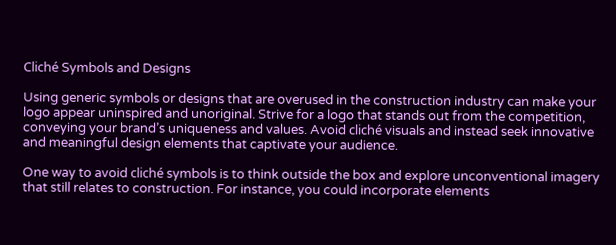Cliché Symbols and Designs

Using generic symbols or designs that are overused in the construction industry can make your logo appear uninspired and unoriginal. Strive for a logo that stands out from the competition, conveying your brand’s uniqueness and values. Avoid cliché visuals and instead seek innovative and meaningful design elements that captivate your audience.

One way to avoid cliché symbols is to think outside the box and explore unconventional imagery that still relates to construction. For instance, you could incorporate elements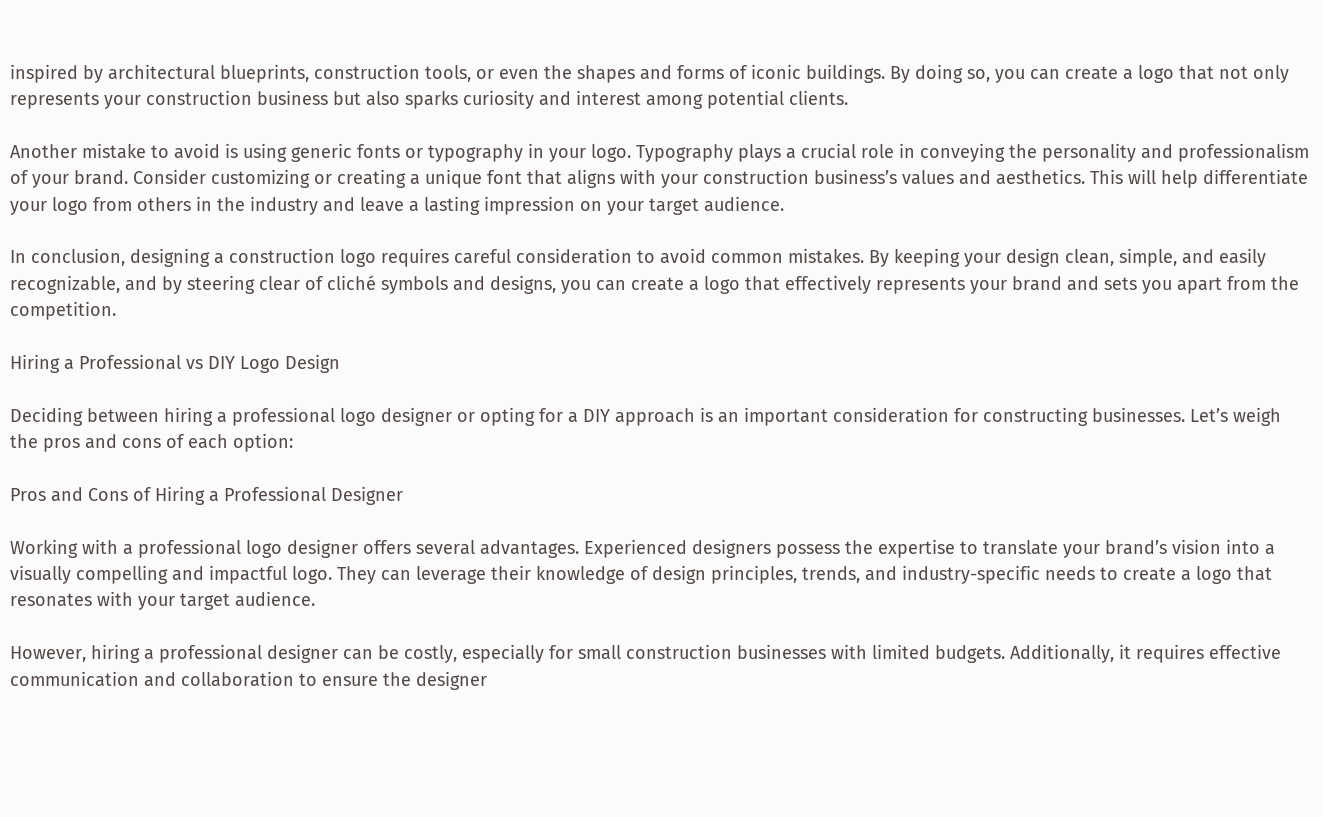inspired by architectural blueprints, construction tools, or even the shapes and forms of iconic buildings. By doing so, you can create a logo that not only represents your construction business but also sparks curiosity and interest among potential clients.

Another mistake to avoid is using generic fonts or typography in your logo. Typography plays a crucial role in conveying the personality and professionalism of your brand. Consider customizing or creating a unique font that aligns with your construction business’s values and aesthetics. This will help differentiate your logo from others in the industry and leave a lasting impression on your target audience.

In conclusion, designing a construction logo requires careful consideration to avoid common mistakes. By keeping your design clean, simple, and easily recognizable, and by steering clear of cliché symbols and designs, you can create a logo that effectively represents your brand and sets you apart from the competition.

Hiring a Professional vs DIY Logo Design

Deciding between hiring a professional logo designer or opting for a DIY approach is an important consideration for constructing businesses. Let’s weigh the pros and cons of each option:

Pros and Cons of Hiring a Professional Designer

Working with a professional logo designer offers several advantages. Experienced designers possess the expertise to translate your brand’s vision into a visually compelling and impactful logo. They can leverage their knowledge of design principles, trends, and industry-specific needs to create a logo that resonates with your target audience.

However, hiring a professional designer can be costly, especially for small construction businesses with limited budgets. Additionally, it requires effective communication and collaboration to ensure the designer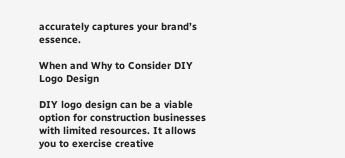accurately captures your brand’s essence.

When and Why to Consider DIY Logo Design

DIY logo design can be a viable option for construction businesses with limited resources. It allows you to exercise creative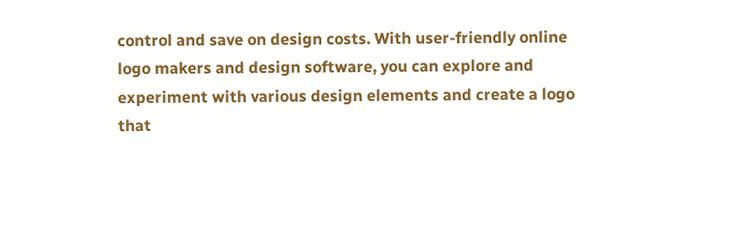control and save on design costs. With user-friendly online logo makers and design software, you can explore and experiment with various design elements and create a logo that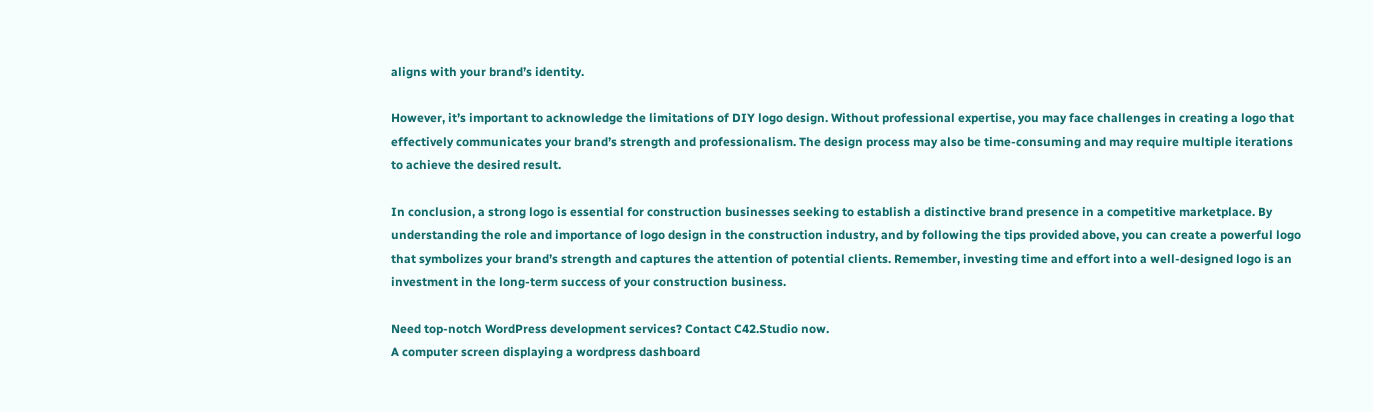aligns with your brand’s identity.

However, it’s important to acknowledge the limitations of DIY logo design. Without professional expertise, you may face challenges in creating a logo that effectively communicates your brand’s strength and professionalism. The design process may also be time-consuming and may require multiple iterations to achieve the desired result.

In conclusion, a strong logo is essential for construction businesses seeking to establish a distinctive brand presence in a competitive marketplace. By understanding the role and importance of logo design in the construction industry, and by following the tips provided above, you can create a powerful logo that symbolizes your brand’s strength and captures the attention of potential clients. Remember, investing time and effort into a well-designed logo is an investment in the long-term success of your construction business.

Need top-notch WordPress development services? Contact C42.Studio now.
A computer screen displaying a wordpress dashboard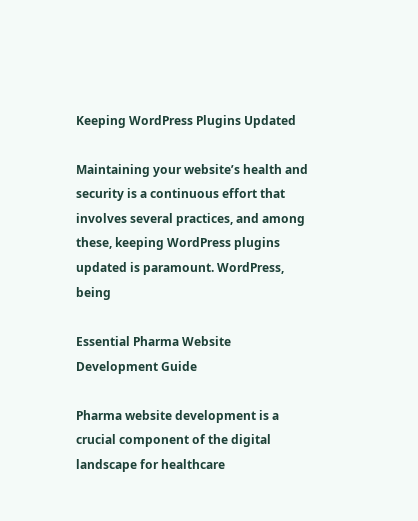Keeping WordPress Plugins Updated

Maintaining your website’s health and security is a continuous effort that involves several practices, and among these, keeping WordPress plugins updated is paramount. WordPress, being

Essential Pharma Website Development Guide

Pharma website development is a crucial component of the digital landscape for healthcare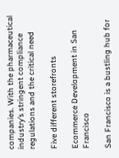companies. With the pharmaceutical industry’s stringent compliance regulations and the critical need

Five different storefronts

Ecommerce Development in San Francisco

San Francisco is a bustling hub for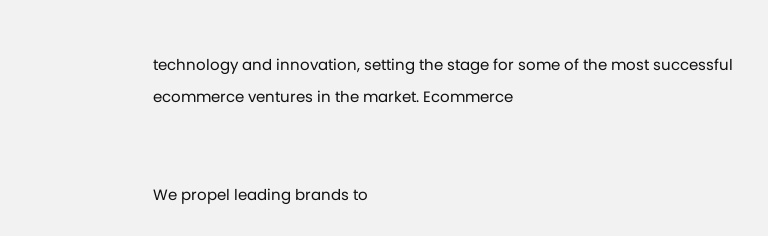technology and innovation, setting the stage for some of the most successful ecommerce ventures in the market. Ecommerce


We propel leading brands to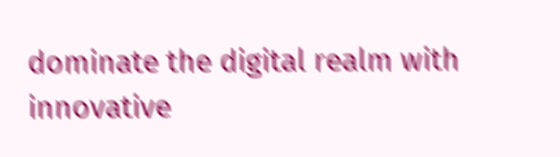dominate the digital realm with innovative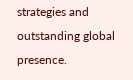strategies and outstanding global presence.